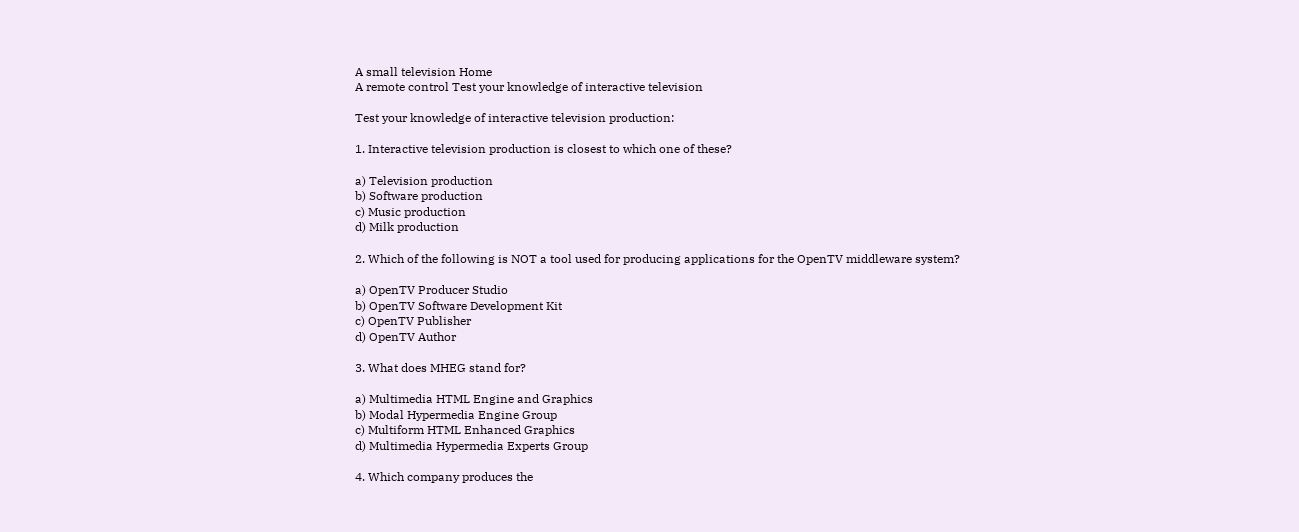A small television Home
A remote control Test your knowledge of interactive television

Test your knowledge of interactive television production:

1. Interactive television production is closest to which one of these?

a) Television production
b) Software production
c) Music production
d) Milk production

2. Which of the following is NOT a tool used for producing applications for the OpenTV middleware system?

a) OpenTV Producer Studio
b) OpenTV Software Development Kit
c) OpenTV Publisher
d) OpenTV Author

3. What does MHEG stand for?

a) Multimedia HTML Engine and Graphics
b) Modal Hypermedia Engine Group
c) Multiform HTML Enhanced Graphics
d) Multimedia Hypermedia Experts Group

4. Which company produces the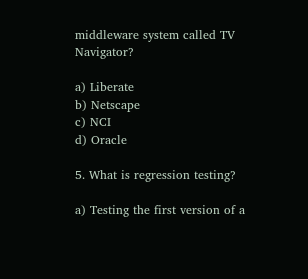middleware system called TV Navigator?

a) Liberate
b) Netscape
c) NCI
d) Oracle

5. What is regression testing?

a) Testing the first version of a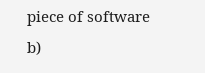piece of software
b)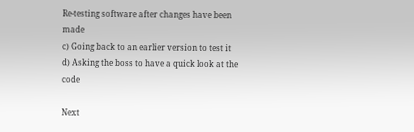Re-testing software after changes have been made
c) Going back to an earlier version to test it
d) Asking the boss to have a quick look at the code

Next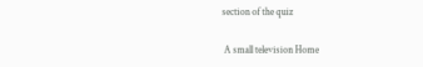section of the quiz

 A small television Home